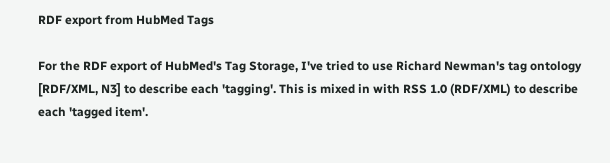RDF export from HubMed Tags

For the RDF export of HubMed's Tag Storage, I've tried to use Richard Newman's tag ontology [RDF/XML, N3] to describe each 'tagging'. This is mixed in with RSS 1.0 (RDF/XML) to describe each 'tagged item'.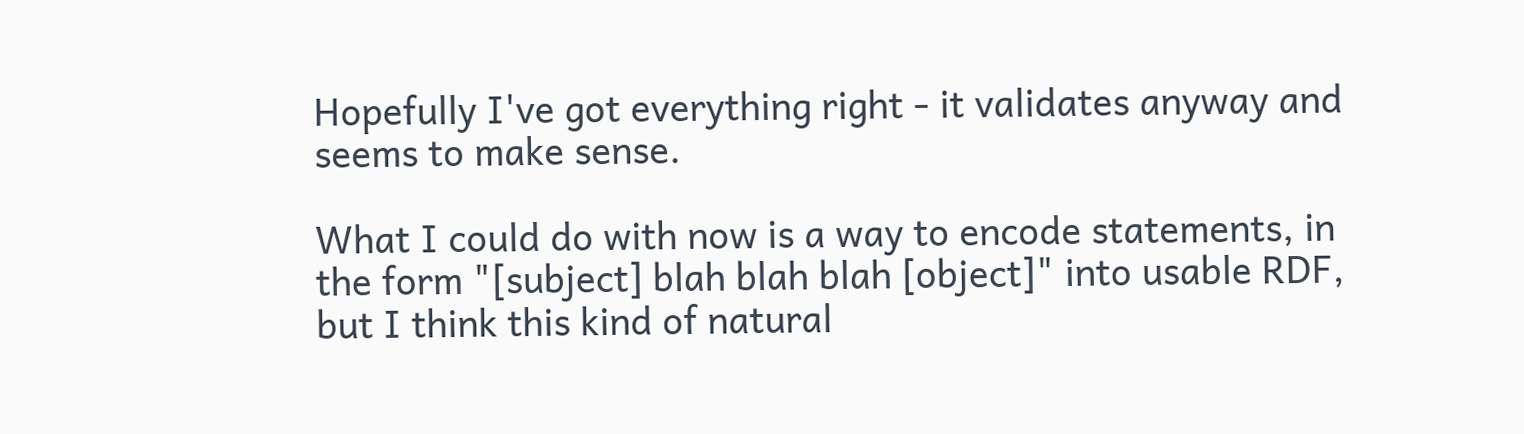Hopefully I've got everything right - it validates anyway and seems to make sense.

What I could do with now is a way to encode statements, in the form "[subject] blah blah blah [object]" into usable RDF, but I think this kind of natural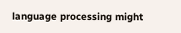language processing might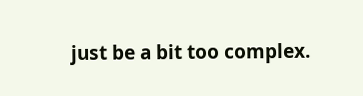just be a bit too complex.